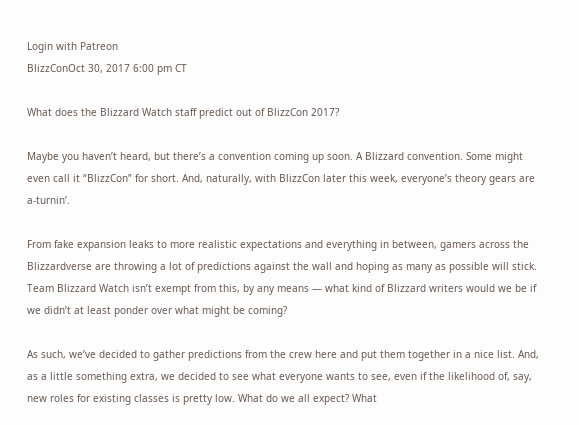Login with Patreon
BlizzConOct 30, 2017 6:00 pm CT

What does the Blizzard Watch staff predict out of BlizzCon 2017?

Maybe you haven’t heard, but there’s a convention coming up soon. A Blizzard convention. Some might even call it “BlizzCon” for short. And, naturally, with BlizzCon later this week, everyone’s theory gears are a-turnin’.

From fake expansion leaks to more realistic expectations and everything in between, gamers across the Blizzardverse are throwing a lot of predictions against the wall and hoping as many as possible will stick. Team Blizzard Watch isn’t exempt from this, by any means — what kind of Blizzard writers would we be if we didn’t at least ponder over what might be coming?

As such, we’ve decided to gather predictions from the crew here and put them together in a nice list. And, as a little something extra, we decided to see what everyone wants to see, even if the likelihood of, say, new roles for existing classes is pretty low. What do we all expect? What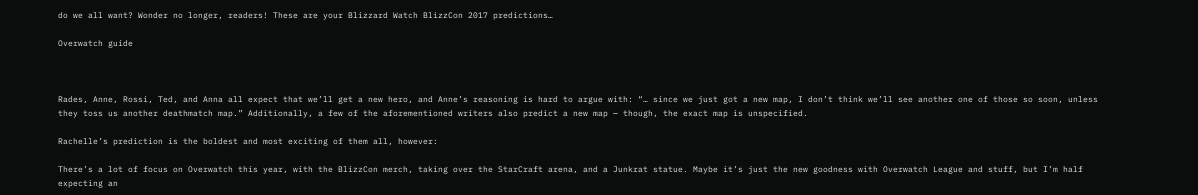do we all want? Wonder no longer, readers! These are your Blizzard Watch BlizzCon 2017 predictions…

Overwatch guide



Rades, Anne, Rossi, Ted, and Anna all expect that we’ll get a new hero, and Anne’s reasoning is hard to argue with: “… since we just got a new map, I don’t think we’ll see another one of those so soon, unless they toss us another deathmatch map.” Additionally, a few of the aforementioned writers also predict a new map — though, the exact map is unspecified.

Rachelle’s prediction is the boldest and most exciting of them all, however:

There’s a lot of focus on Overwatch this year, with the BlizzCon merch, taking over the StarCraft arena, and a Junkrat statue. Maybe it’s just the new goodness with Overwatch League and stuff, but I’m half expecting an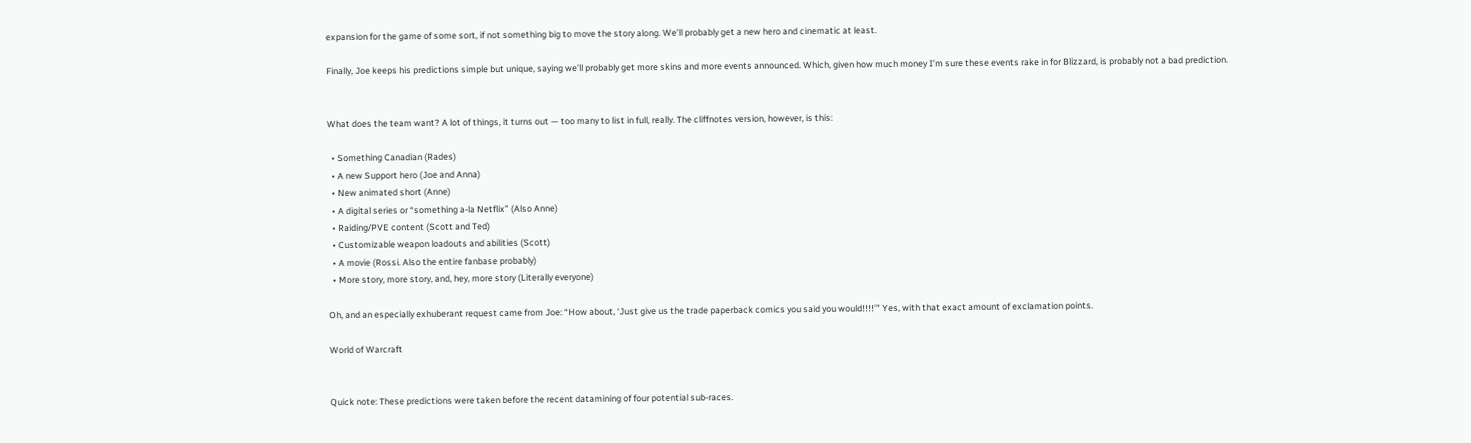expansion for the game of some sort, if not something big to move the story along. We’ll probably get a new hero and cinematic at least.

Finally, Joe keeps his predictions simple but unique, saying we’ll probably get more skins and more events announced. Which, given how much money I’m sure these events rake in for Blizzard, is probably not a bad prediction.


What does the team want? A lot of things, it turns out — too many to list in full, really. The cliffnotes version, however, is this:

  • Something Canadian (Rades)
  • A new Support hero (Joe and Anna)
  • New animated short (Anne)
  • A digital series or “something a-la Netflix” (Also Anne)
  • Raiding/PVE content (Scott and Ted)
  • Customizable weapon loadouts and abilities (Scott)
  • A movie (Rossi. Also the entire fanbase probably)
  • More story, more story, and, hey, more story (Literally everyone)

Oh, and an especially exhuberant request came from Joe: “How about, ‘Just give us the trade paperback comics you said you would!!!!’” Yes, with that exact amount of exclamation points.

World of Warcraft


Quick note: These predictions were taken before the recent datamining of four potential sub-races.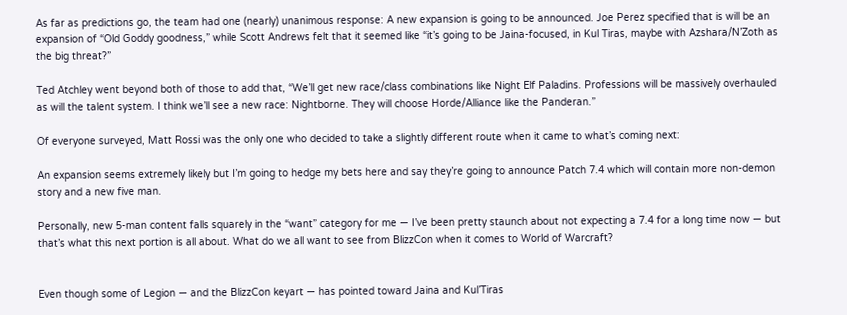As far as predictions go, the team had one (nearly) unanimous response: A new expansion is going to be announced. Joe Perez specified that is will be an expansion of “Old Goddy goodness,” while Scott Andrews felt that it seemed like “it’s going to be Jaina-focused, in Kul Tiras, maybe with Azshara/N’Zoth as the big threat?”

Ted Atchley went beyond both of those to add that, “We’ll get new race/class combinations like Night Elf Paladins. Professions will be massively overhauled as will the talent system. I think we’ll see a new race: Nightborne. They will choose Horde/Alliance like the Panderan.”

Of everyone surveyed, Matt Rossi was the only one who decided to take a slightly different route when it came to what’s coming next:

An expansion seems extremely likely but I’m going to hedge my bets here and say they’re going to announce Patch 7.4 which will contain more non-demon story and a new five man.

Personally, new 5-man content falls squarely in the “want” category for me — I’ve been pretty staunch about not expecting a 7.4 for a long time now — but that’s what this next portion is all about. What do we all want to see from BlizzCon when it comes to World of Warcraft?


Even though some of Legion — and the BlizzCon keyart — has pointed toward Jaina and Kul’Tiras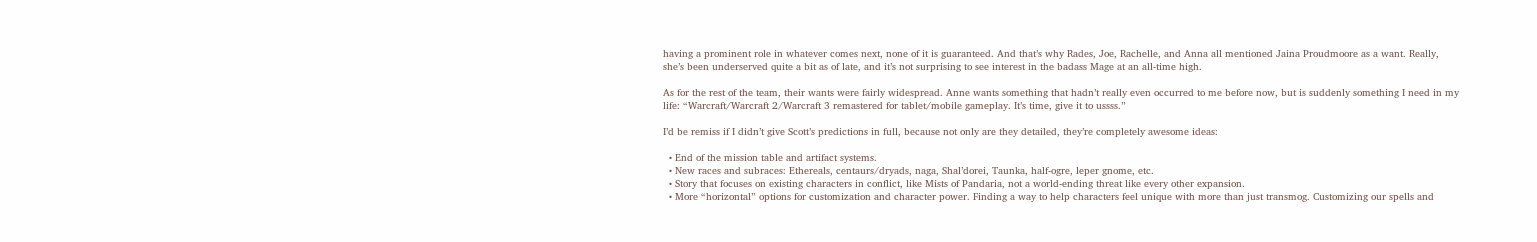having a prominent role in whatever comes next, none of it is guaranteed. And that’s why Rades, Joe, Rachelle, and Anna all mentioned Jaina Proudmoore as a want. Really, she’s been underserved quite a bit as of late, and it’s not surprising to see interest in the badass Mage at an all-time high.

As for the rest of the team, their wants were fairly widespread. Anne wants something that hadn’t really even occurred to me before now, but is suddenly something I need in my life: “Warcraft/Warcraft 2/Warcraft 3 remastered for tablet/mobile gameplay. It’s time, give it to ussss.”

I’d be remiss if I didn’t give Scott’s predictions in full, because not only are they detailed, they’re completely awesome ideas:

  • End of the mission table and artifact systems.
  • New races and subraces: Ethereals, centaurs/dryads, naga, Shal’dorei, Taunka, half-ogre, leper gnome, etc.
  • Story that focuses on existing characters in conflict, like Mists of Pandaria, not a world-ending threat like every other expansion.
  • More “horizontal” options for customization and character power. Finding a way to help characters feel unique with more than just transmog. Customizing our spells and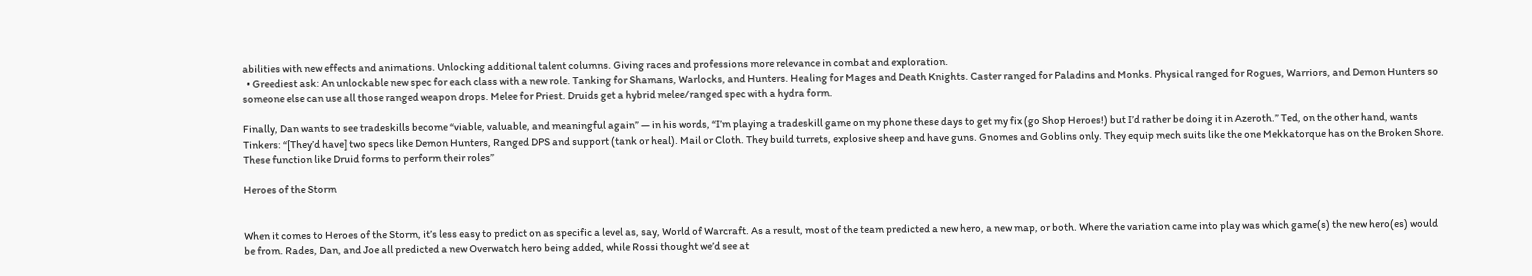abilities with new effects and animations. Unlocking additional talent columns. Giving races and professions more relevance in combat and exploration.
  • Greediest ask: An unlockable new spec for each class with a new role. Tanking for Shamans, Warlocks, and Hunters. Healing for Mages and Death Knights. Caster ranged for Paladins and Monks. Physical ranged for Rogues, Warriors, and Demon Hunters so someone else can use all those ranged weapon drops. Melee for Priest. Druids get a hybrid melee/ranged spec with a hydra form.

Finally, Dan wants to see tradeskills become “viable, valuable, and meaningful again” — in his words, “I’m playing a tradeskill game on my phone these days to get my fix (go Shop Heroes!) but I’d rather be doing it in Azeroth.” Ted, on the other hand, wants Tinkers: “[They’d have] two specs like Demon Hunters, Ranged DPS and support (tank or heal). Mail or Cloth. They build turrets, explosive sheep and have guns. Gnomes and Goblins only. They equip mech suits like the one Mekkatorque has on the Broken Shore. These function like Druid forms to perform their roles”

Heroes of the Storm


When it comes to Heroes of the Storm, it’s less easy to predict on as specific a level as, say, World of Warcraft. As a result, most of the team predicted a new hero, a new map, or both. Where the variation came into play was which game(s) the new hero(es) would be from. Rades, Dan, and Joe all predicted a new Overwatch hero being added, while Rossi thought we’d see at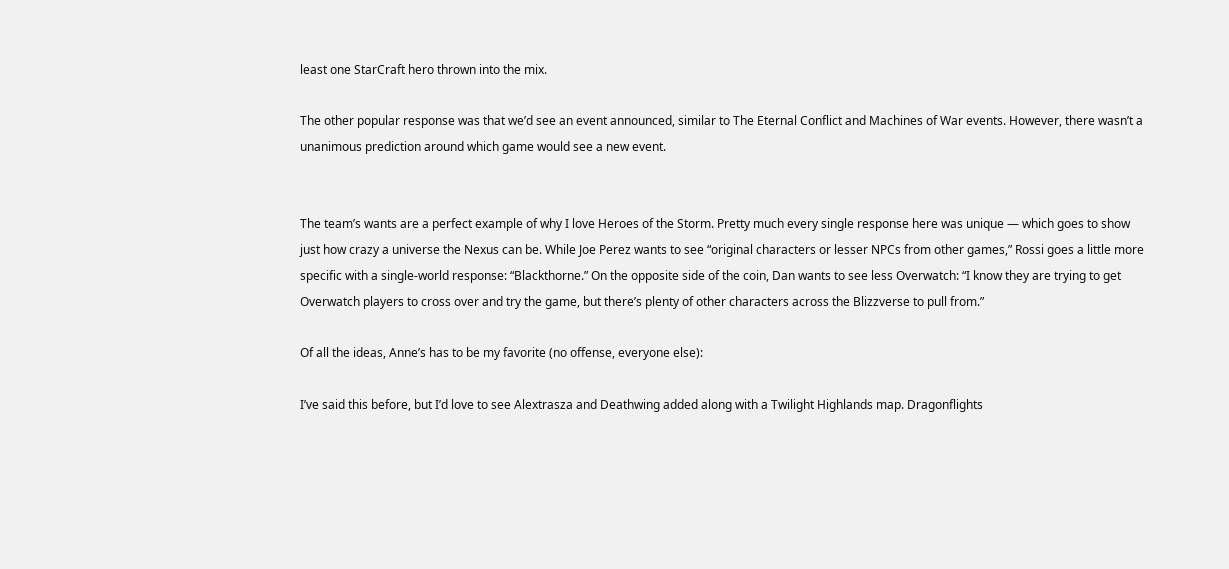least one StarCraft hero thrown into the mix.

The other popular response was that we’d see an event announced, similar to The Eternal Conflict and Machines of War events. However, there wasn’t a unanimous prediction around which game would see a new event.


The team’s wants are a perfect example of why I love Heroes of the Storm. Pretty much every single response here was unique — which goes to show just how crazy a universe the Nexus can be. While Joe Perez wants to see “original characters or lesser NPCs from other games,” Rossi goes a little more specific with a single-world response: “Blackthorne.” On the opposite side of the coin, Dan wants to see less Overwatch: “I know they are trying to get Overwatch players to cross over and try the game, but there’s plenty of other characters across the Blizzverse to pull from.”

Of all the ideas, Anne’s has to be my favorite (no offense, everyone else):

I’ve said this before, but I’d love to see Alextrasza and Deathwing added along with a Twilight Highlands map. Dragonflights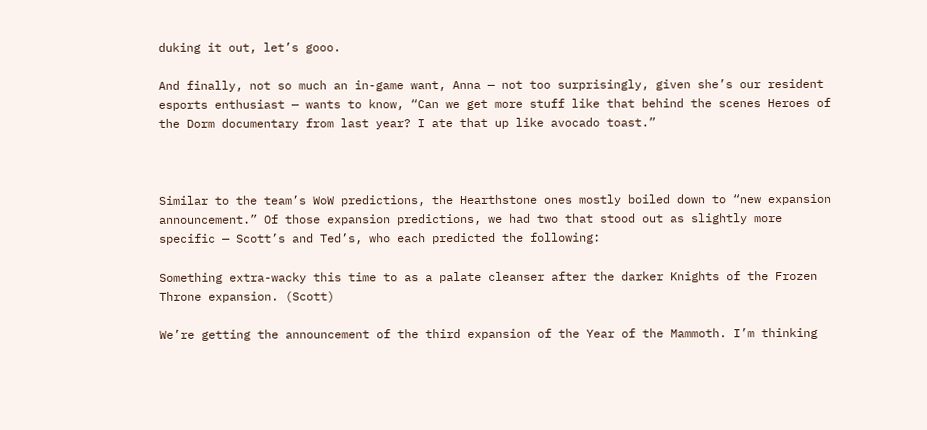duking it out, let’s gooo.

And finally, not so much an in-game want, Anna — not too surprisingly, given she’s our resident esports enthusiast — wants to know, “Can we get more stuff like that behind the scenes Heroes of the Dorm documentary from last year? I ate that up like avocado toast.”



Similar to the team’s WoW predictions, the Hearthstone ones mostly boiled down to “new expansion announcement.” Of those expansion predictions, we had two that stood out as slightly more specific — Scott’s and Ted’s, who each predicted the following:

Something extra-wacky this time to as a palate cleanser after the darker Knights of the Frozen Throne expansion. (Scott)

We’re getting the announcement of the third expansion of the Year of the Mammoth. I’m thinking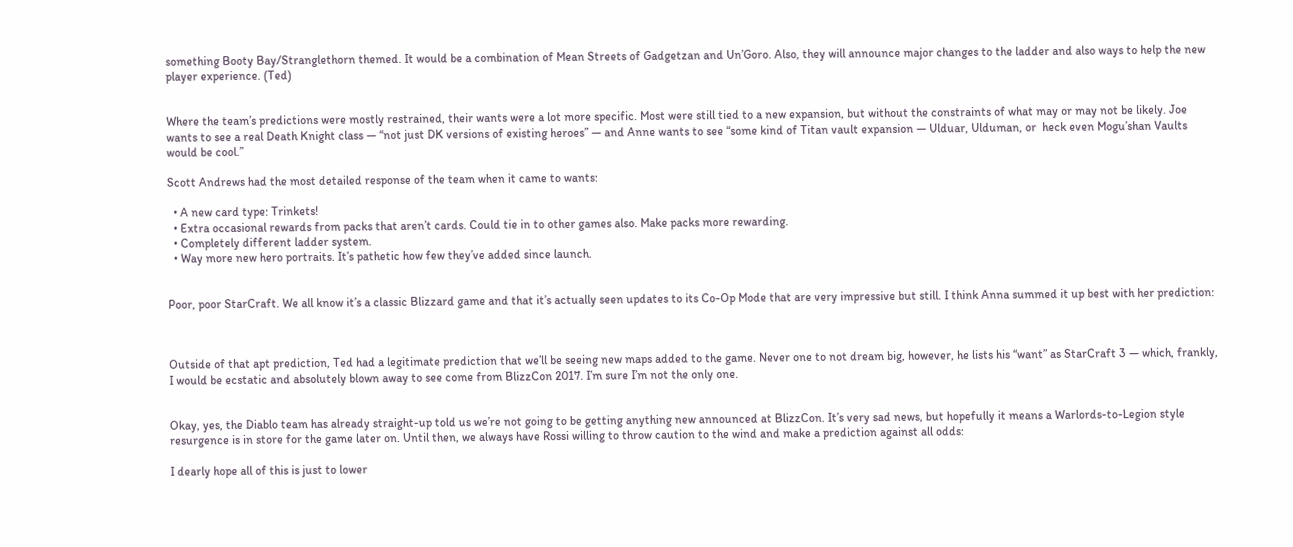something Booty Bay/Stranglethorn themed. It would be a combination of Mean Streets of Gadgetzan and Un’Goro. Also, they will announce major changes to the ladder and also ways to help the new player experience. (Ted)


Where the team’s predictions were mostly restrained, their wants were a lot more specific. Most were still tied to a new expansion, but without the constraints of what may or may not be likely. Joe wants to see a real Death Knight class — “not just DK versions of existing heroes” — and Anne wants to see “some kind of Titan vault expansion — Ulduar, Ulduman, or  heck even Mogu’shan Vaults would be cool.”

Scott Andrews had the most detailed response of the team when it came to wants:

  • A new card type: Trinkets!
  • Extra occasional rewards from packs that aren’t cards. Could tie in to other games also. Make packs more rewarding.
  • Completely different ladder system.
  • Way more new hero portraits. It’s pathetic how few they’ve added since launch.


Poor, poor StarCraft. We all know it’s a classic Blizzard game and that it’s actually seen updates to its Co-Op Mode that are very impressive but still. I think Anna summed it up best with her prediction:



Outside of that apt prediction, Ted had a legitimate prediction that we’ll be seeing new maps added to the game. Never one to not dream big, however, he lists his “want” as StarCraft 3 — which, frankly, I would be ecstatic and absolutely blown away to see come from BlizzCon 2017. I’m sure I’m not the only one.


Okay, yes, the Diablo team has already straight-up told us we’re not going to be getting anything new announced at BlizzCon. It’s very sad news, but hopefully it means a Warlords-to-Legion style resurgence is in store for the game later on. Until then, we always have Rossi willing to throw caution to the wind and make a prediction against all odds:

I dearly hope all of this is just to lower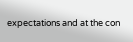expectations and at the con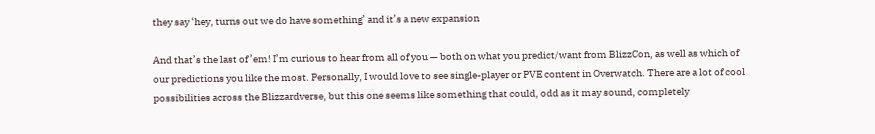they say ‘hey, turns out we do have something’ and it’s a new expansion

And that’s the last of ’em! I’m curious to hear from all of you — both on what you predict/want from BlizzCon, as well as which of our predictions you like the most. Personally, I would love to see single-player or PVE content in Overwatch. There are a lot of cool possibilities across the Blizzardverse, but this one seems like something that could, odd as it may sound, completely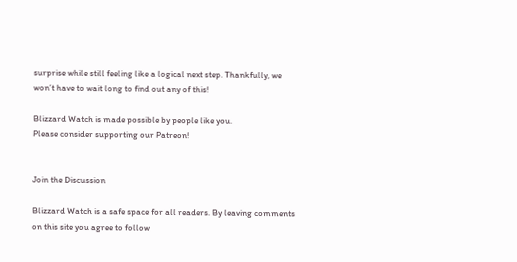surprise while still feeling like a logical next step. Thankfully, we won’t have to wait long to find out any of this!

Blizzard Watch is made possible by people like you.
Please consider supporting our Patreon!


Join the Discussion

Blizzard Watch is a safe space for all readers. By leaving comments on this site you agree to follow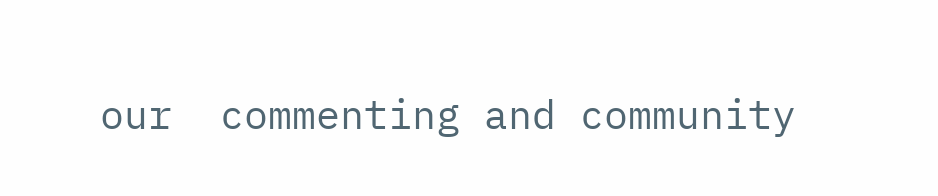our  commenting and community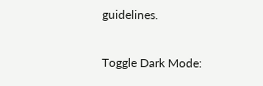guidelines.

Toggle Dark Mode: